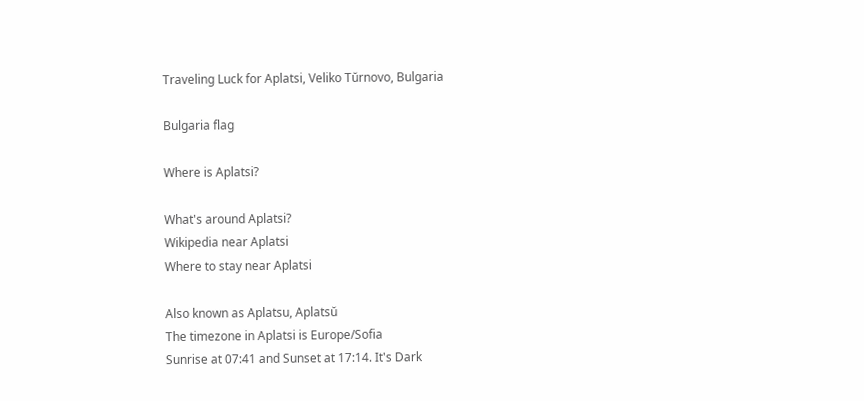Traveling Luck for Aplatsi, Veliko Tŭrnovo, Bulgaria

Bulgaria flag

Where is Aplatsi?

What's around Aplatsi?
Wikipedia near Aplatsi
Where to stay near Aplatsi

Also known as Aplatsu, Aplatsŭ
The timezone in Aplatsi is Europe/Sofia
Sunrise at 07:41 and Sunset at 17:14. It's Dark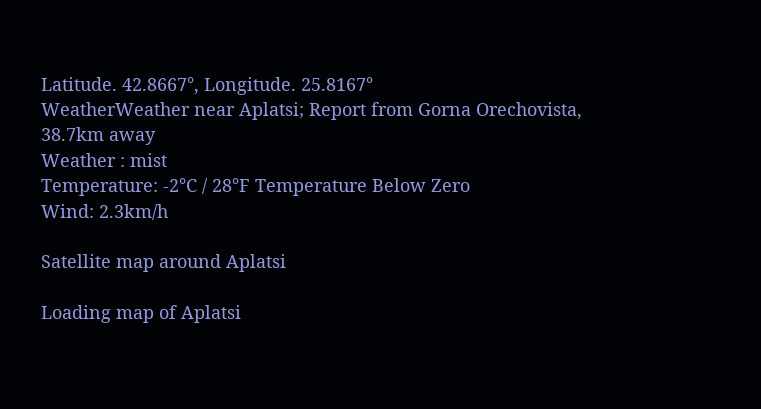Latitude. 42.8667°, Longitude. 25.8167°
WeatherWeather near Aplatsi; Report from Gorna Orechovista, 38.7km away
Weather : mist
Temperature: -2°C / 28°F Temperature Below Zero
Wind: 2.3km/h

Satellite map around Aplatsi

Loading map of Aplatsi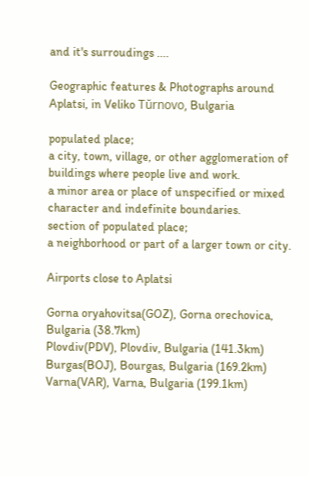and it's surroudings ....

Geographic features & Photographs around Aplatsi, in Veliko Tŭrnovo, Bulgaria

populated place;
a city, town, village, or other agglomeration of buildings where people live and work.
a minor area or place of unspecified or mixed character and indefinite boundaries.
section of populated place;
a neighborhood or part of a larger town or city.

Airports close to Aplatsi

Gorna oryahovitsa(GOZ), Gorna orechovica, Bulgaria (38.7km)
Plovdiv(PDV), Plovdiv, Bulgaria (141.3km)
Burgas(BOJ), Bourgas, Bulgaria (169.2km)
Varna(VAR), Varna, Bulgaria (199.1km)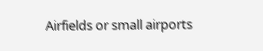Airfields or small airports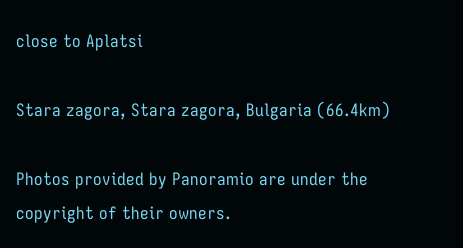close to Aplatsi

Stara zagora, Stara zagora, Bulgaria (66.4km)

Photos provided by Panoramio are under the copyright of their owners.